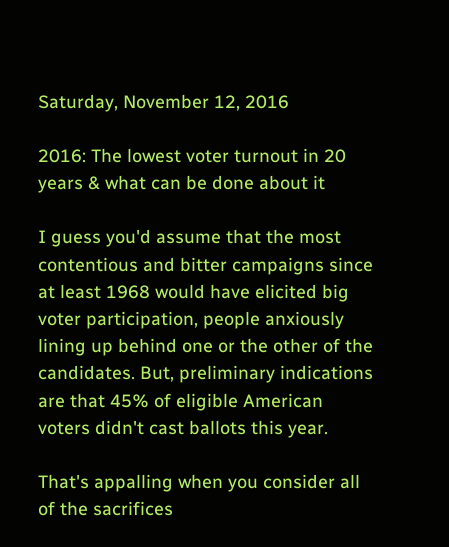Saturday, November 12, 2016

2016: The lowest voter turnout in 20 years & what can be done about it

I guess you'd assume that the most contentious and bitter campaigns since at least 1968 would have elicited big voter participation, people anxiously lining up behind one or the other of the candidates. But, preliminary indications are that 45% of eligible American voters didn't cast ballots this year.

That's appalling when you consider all of the sacrifices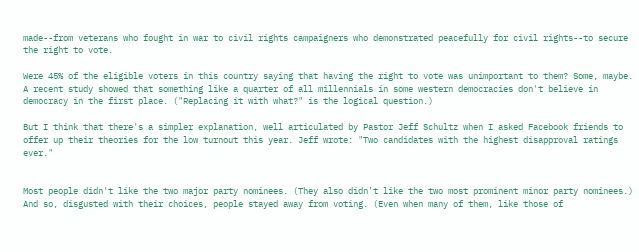made--from veterans who fought in war to civil rights campaigners who demonstrated peacefully for civil rights--to secure the right to vote.

Were 45% of the eligible voters in this country saying that having the right to vote was unimportant to them? Some, maybe. A recent study showed that something like a quarter of all millennials in some western democracies don't believe in democracy in the first place. ("Replacing it with what?" is the logical question.)

But I think that there's a simpler explanation, well articulated by Pastor Jeff Schultz when I asked Facebook friends to offer up their theories for the low turnout this year. Jeff wrote: "Two candidates with the highest disapproval ratings ever."


Most people didn't like the two major party nominees. (They also didn't like the two most prominent minor party nominees.) And so, disgusted with their choices, people stayed away from voting. (Even when many of them, like those of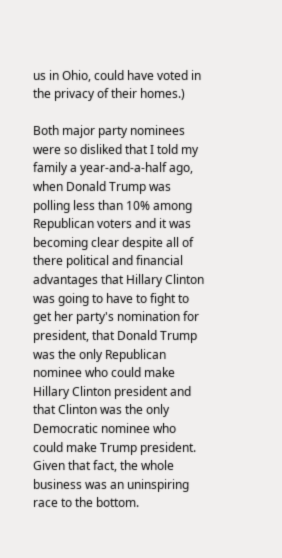us in Ohio, could have voted in the privacy of their homes.)

Both major party nominees were so disliked that I told my family a year-and-a-half ago, when Donald Trump was polling less than 10% among Republican voters and it was becoming clear despite all of there political and financial advantages that Hillary Clinton was going to have to fight to get her party's nomination for president, that Donald Trump was the only Republican nominee who could make Hillary Clinton president and that Clinton was the only Democratic nominee who could make Trump president. Given that fact, the whole business was an uninspiring race to the bottom.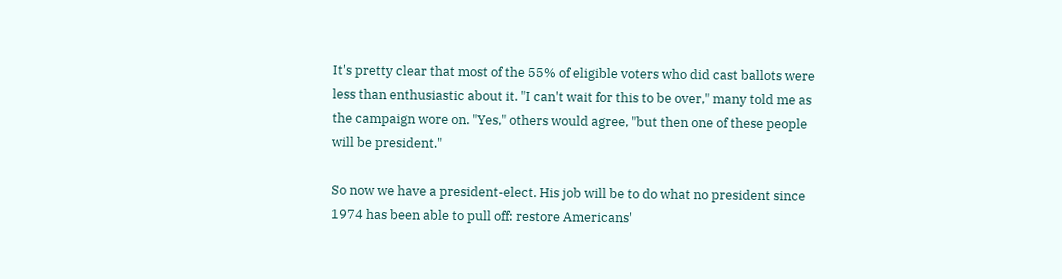It's pretty clear that most of the 55% of eligible voters who did cast ballots were less than enthusiastic about it. "I can't wait for this to be over," many told me as the campaign wore on. "Yes," others would agree, "but then one of these people will be president."

So now we have a president-elect. His job will be to do what no president since 1974 has been able to pull off: restore Americans'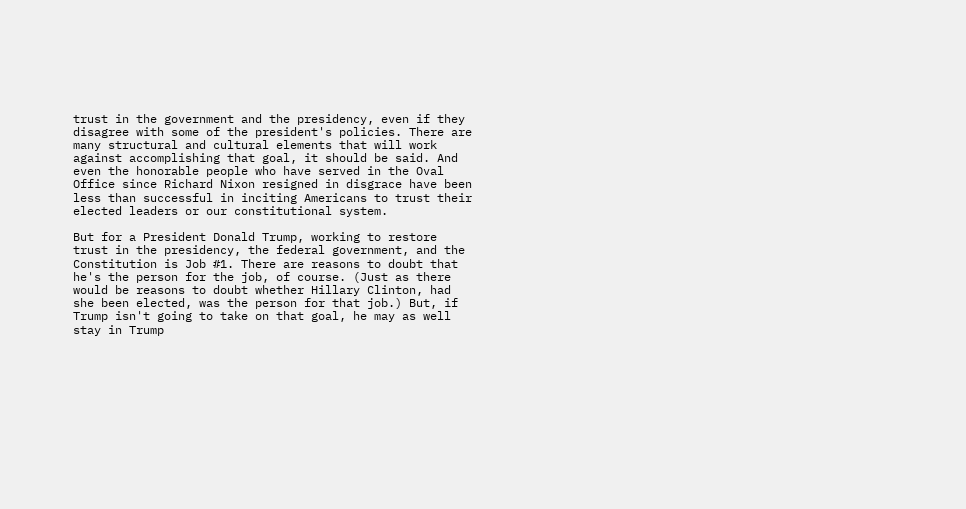trust in the government and the presidency, even if they disagree with some of the president's policies. There are many structural and cultural elements that will work against accomplishing that goal, it should be said. And even the honorable people who have served in the Oval Office since Richard Nixon resigned in disgrace have been less than successful in inciting Americans to trust their elected leaders or our constitutional system.

But for a President Donald Trump, working to restore trust in the presidency, the federal government, and the Constitution is Job #1. There are reasons to doubt that he's the person for the job, of course. (Just as there would be reasons to doubt whether Hillary Clinton, had she been elected, was the person for that job.) But, if Trump isn't going to take on that goal, he may as well stay in Trump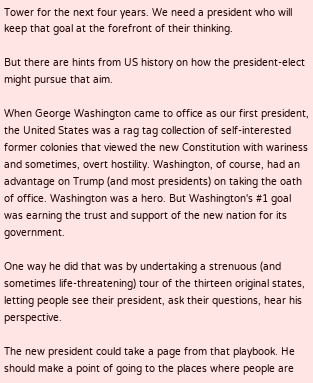Tower for the next four years. We need a president who will keep that goal at the forefront of their thinking.

But there are hints from US history on how the president-elect might pursue that aim.

When George Washington came to office as our first president, the United States was a rag tag collection of self-interested former colonies that viewed the new Constitution with wariness and sometimes, overt hostility. Washington, of course, had an advantage on Trump (and most presidents) on taking the oath of office. Washington was a hero. But Washington's #1 goal was earning the trust and support of the new nation for its government.

One way he did that was by undertaking a strenuous (and sometimes life-threatening) tour of the thirteen original states, letting people see their president, ask their questions, hear his perspective.

The new president could take a page from that playbook. He should make a point of going to the places where people are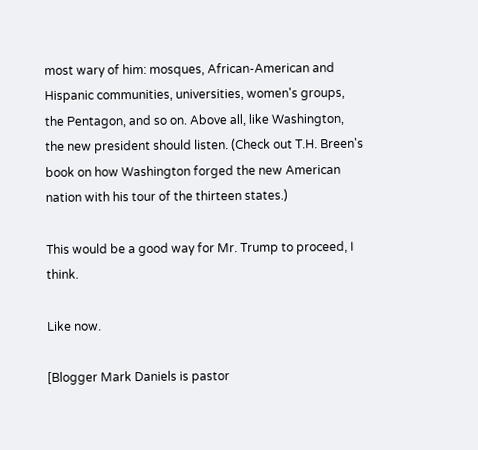most wary of him: mosques, African-American and Hispanic communities, universities, women's groups, the Pentagon, and so on. Above all, like Washington, the new president should listen. (Check out T.H. Breen's book on how Washington forged the new American nation with his tour of the thirteen states.)

This would be a good way for Mr. Trump to proceed, I think.

Like now.

[Blogger Mark Daniels is pastor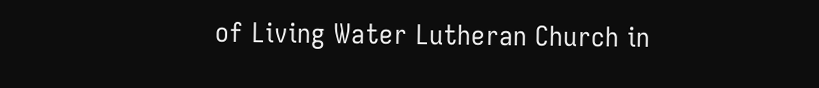of Living Water Lutheran Church in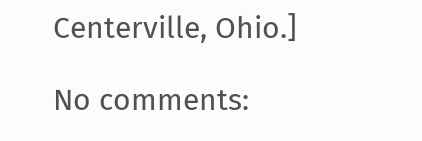Centerville, Ohio.]

No comments: